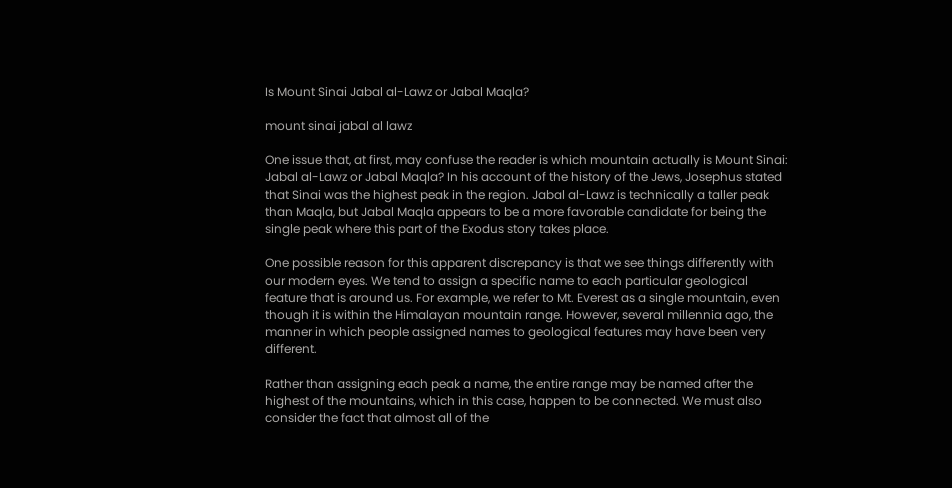Is Mount Sinai Jabal al-Lawz or Jabal Maqla?

mount sinai jabal al lawz

One issue that, at first, may confuse the reader is which mountain actually is Mount Sinai: Jabal al-Lawz or Jabal Maqla? In his account of the history of the Jews, Josephus stated that Sinai was the highest peak in the region. Jabal al-Lawz is technically a taller peak than Maqla, but Jabal Maqla appears to be a more favorable candidate for being the single peak where this part of the Exodus story takes place.

One possible reason for this apparent discrepancy is that we see things differently with our modern eyes. We tend to assign a specific name to each particular geological feature that is around us. For example, we refer to Mt. Everest as a single mountain, even though it is within the Himalayan mountain range. However, several millennia ago, the manner in which people assigned names to geological features may have been very different.

Rather than assigning each peak a name, the entire range may be named after the highest of the mountains, which in this case, happen to be connected. We must also consider the fact that almost all of the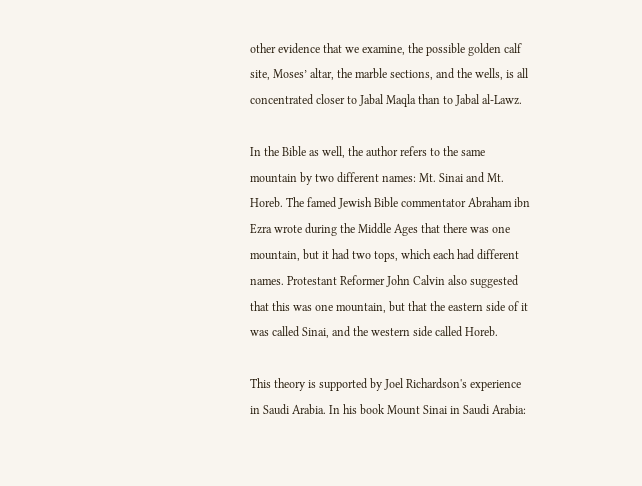other evidence that we examine, the possible golden calf site, Moses’ altar, the marble sections, and the wells, is all concentrated closer to Jabal Maqla than to Jabal al-Lawz.

In the Bible as well, the author refers to the same mountain by two different names: Mt. Sinai and Mt. Horeb. The famed Jewish Bible commentator Abraham ibn Ezra wrote during the Middle Ages that there was one mountain, but it had two tops, which each had different names. Protestant Reformer John Calvin also suggested that this was one mountain, but that the eastern side of it was called Sinai, and the western side called Horeb.

This theory is supported by Joel Richardson's experience in Saudi Arabia. In his book Mount Sinai in Saudi Arabia: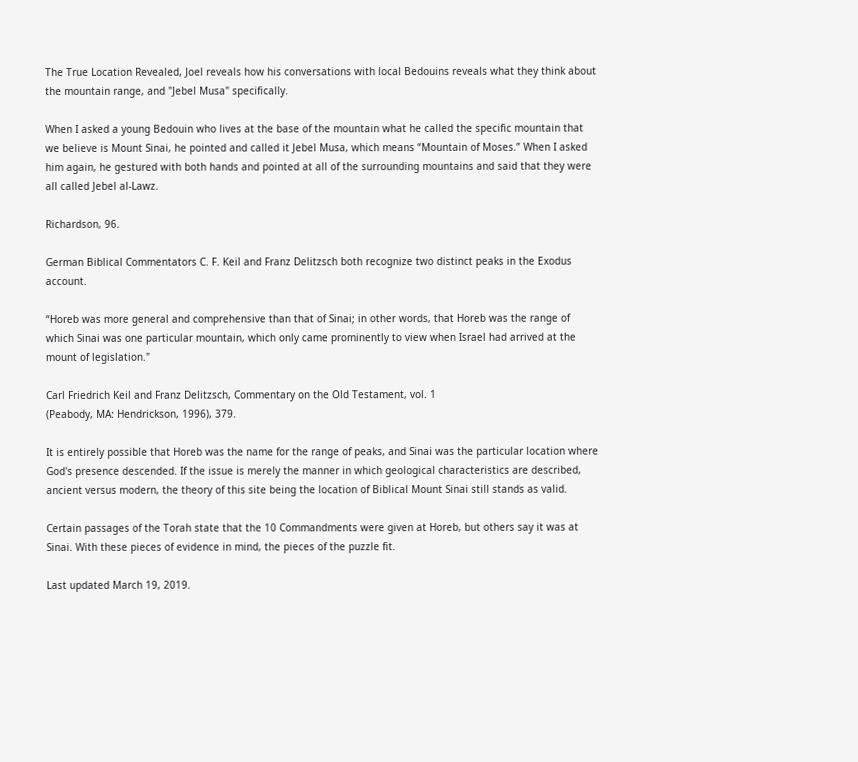The True Location Revealed, Joel reveals how his conversations with local Bedouins reveals what they think about the mountain range, and "Jebel Musa" specifically.

When I asked a young Bedouin who lives at the base of the mountain what he called the specific mountain that we believe is Mount Sinai, he pointed and called it Jebel Musa, which means “Mountain of Moses.” When I asked him again, he gestured with both hands and pointed at all of the surrounding mountains and said that they were all called Jebel al-Lawz.

Richardson, 96.

German Biblical Commentators C. F. Keil and Franz Delitzsch both recognize two distinct peaks in the Exodus account.

“Horeb was more general and comprehensive than that of Sinai; in other words, that Horeb was the range of which Sinai was one particular mountain, which only came prominently to view when Israel had arrived at the mount of legislation."

Carl Friedrich Keil and Franz Delitzsch, Commentary on the Old Testament, vol. 1
(Peabody, MA: Hendrickson, 1996), 379.

It is entirely possible that Horeb was the name for the range of peaks, and Sinai was the particular location where God's presence descended. If the issue is merely the manner in which geological characteristics are described, ancient versus modern, the theory of this site being the location of Biblical Mount Sinai still stands as valid.

Certain passages of the Torah state that the 10 Commandments were given at Horeb, but others say it was at Sinai. With these pieces of evidence in mind, the pieces of the puzzle fit.

Last updated March 19, 2019.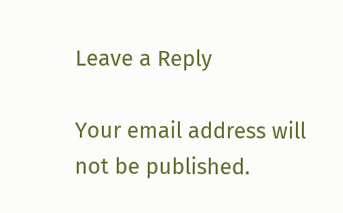Leave a Reply

Your email address will not be published.